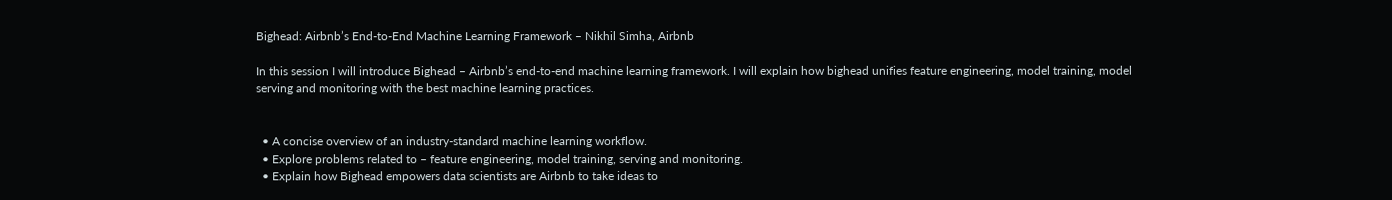Bighead: Airbnb’s End-to-End Machine Learning Framework – Nikhil Simha, Airbnb

In this session I will introduce Bighead – Airbnb’s end-to-end machine learning framework. I will explain how bighead unifies feature engineering, model training, model serving and monitoring with the best machine learning practices.


  • A concise overview of an industry-standard machine learning workflow.
  • Explore problems related to – feature engineering, model training, serving and monitoring.
  • Explain how Bighead empowers data scientists are Airbnb to take ideas to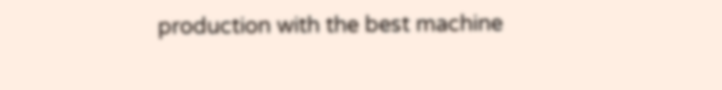production with the best machine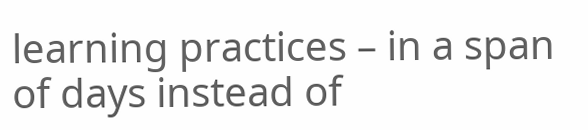learning practices – in a span of days instead of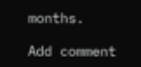months.

Add comment